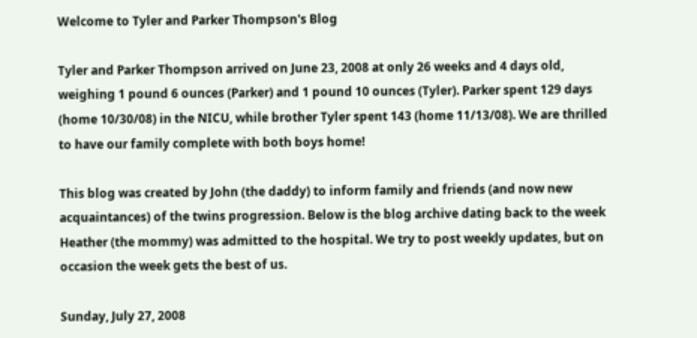Welcome to Tyler and Parker Thompson's Blog

Tyler and Parker Thompson arrived on June 23, 2008 at only 26 weeks and 4 days old, weighing 1 pound 6 ounces (Parker) and 1 pound 10 ounces (Tyler). Parker spent 129 days (home 10/30/08) in the NICU, while brother Tyler spent 143 (home 11/13/08). We are thrilled to have our family complete with both boys home!

This blog was created by John (the daddy) to inform family and friends (and now new acquaintances) of the twins progression. Below is the blog archive dating back to the week Heather (the mommy) was admitted to the hospital. We try to post weekly updates, but on occasion the week gets the best of us.

Sunday, July 27, 2008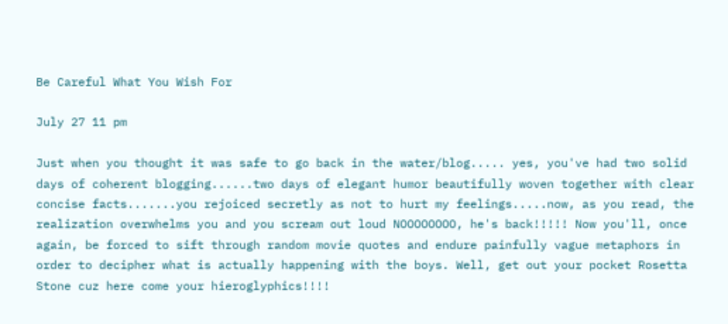Be Careful What You Wish For

July 27 11 pm

Just when you thought it was safe to go back in the water/blog..... yes, you've had two solid days of coherent blogging......two days of elegant humor beautifully woven together with clear concise facts.......you rejoiced secretly as not to hurt my feelings.....now, as you read, the realization overwhelms you and you scream out loud NOOOOOOOO, he's back!!!!! Now you'll, once again, be forced to sift through random movie quotes and endure painfully vague metaphors in order to decipher what is actually happening with the boys. Well, get out your pocket Rosetta Stone cuz here come your hieroglyphics!!!!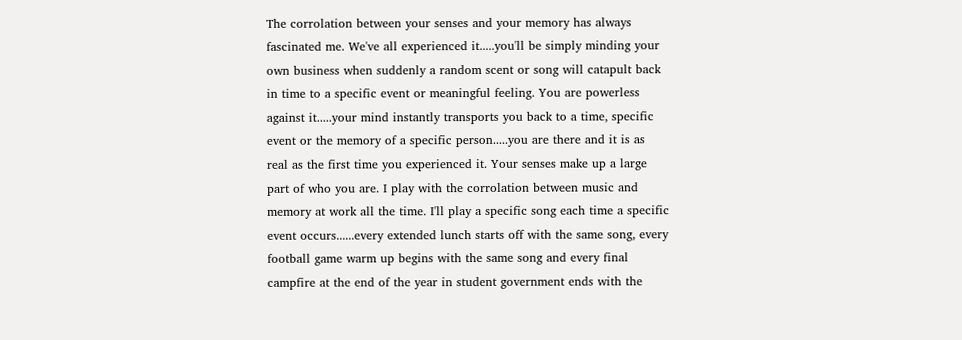The corrolation between your senses and your memory has always fascinated me. We've all experienced it.....you'll be simply minding your own business when suddenly a random scent or song will catapult back in time to a specific event or meaningful feeling. You are powerless against it.....your mind instantly transports you back to a time, specific event or the memory of a specific person.....you are there and it is as real as the first time you experienced it. Your senses make up a large part of who you are. I play with the corrolation between music and memory at work all the time. I'll play a specific song each time a specific event occurs......every extended lunch starts off with the same song, every football game warm up begins with the same song and every final campfire at the end of the year in student government ends with the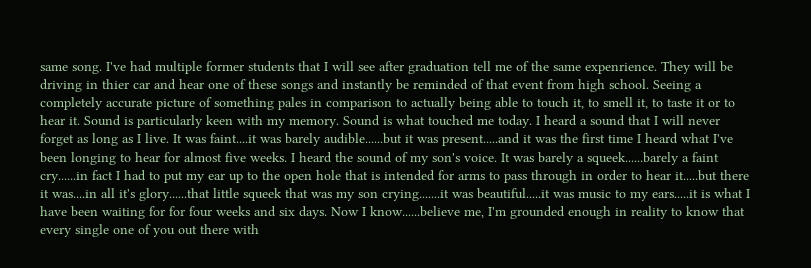same song. I've had multiple former students that I will see after graduation tell me of the same expenrience. They will be driving in thier car and hear one of these songs and instantly be reminded of that event from high school. Seeing a completely accurate picture of something pales in comparison to actually being able to touch it, to smell it, to taste it or to hear it. Sound is particularly keen with my memory. Sound is what touched me today. I heard a sound that I will never forget as long as I live. It was faint....it was barely audible......but it was present.....and it was the first time I heard what I've been longing to hear for almost five weeks. I heard the sound of my son's voice. It was barely a squeek......barely a faint cry......in fact I had to put my ear up to the open hole that is intended for arms to pass through in order to hear it.....but there it was....in all it's glory......that little squeek that was my son crying.......it was beautiful.....it was music to my ears.....it is what I have been waiting for for four weeks and six days. Now I know......believe me, I'm grounded enough in reality to know that every single one of you out there with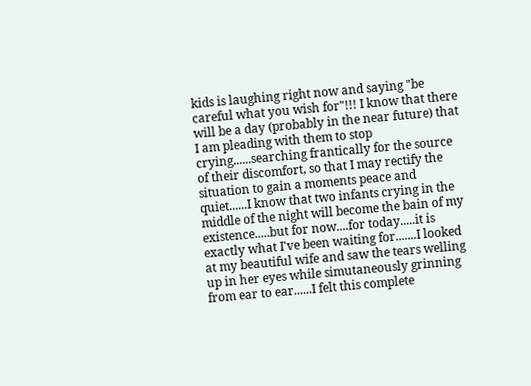kids is laughing right now and saying "be careful what you wish for"!!! I know that there will be a day (probably in the near future) that I am pleading with them to stop crying......searching frantically for the source of their discomfort, so that I may rectify the situation to gain a moments peace and quiet......I know that two infants crying in the middle of the night will become the bain of my existence.....but for now....for today.....it is exactly what I've been waiting for.......I looked at my beautiful wife and saw the tears welling up in her eyes while simutaneously grinning from ear to ear......I felt this complete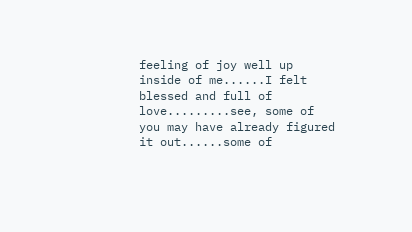feeling of joy well up inside of me......I felt blessed and full of love.........see, some of you may have already figured it out......some of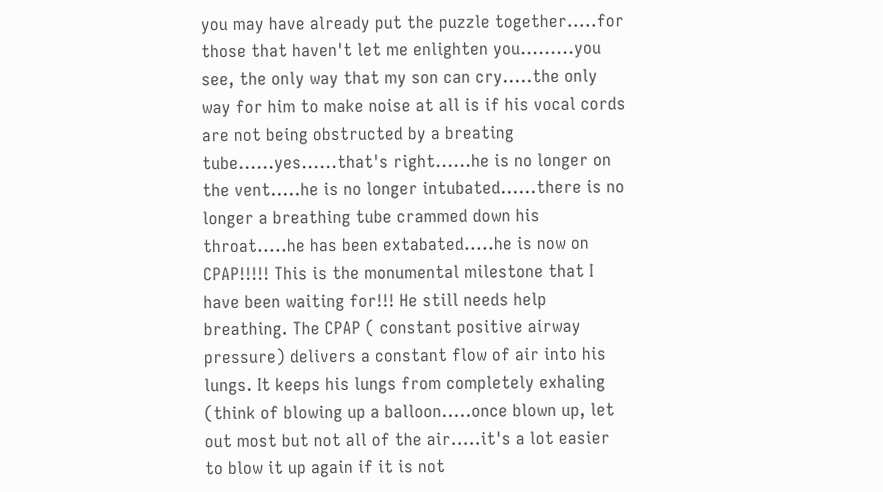you may have already put the puzzle together.....for those that haven't let me enlighten you.........you see, the only way that my son can cry.....the only way for him to make noise at all is if his vocal cords are not being obstructed by a breating tube......yes......that's right......he is no longer on the vent.....he is no longer intubated......there is no longer a breathing tube crammed down his throat.....he has been extabated.....he is now on CPAP!!!!! This is the monumental milestone that I have been waiting for!!! He still needs help breathing. The CPAP ( constant positive airway pressure) delivers a constant flow of air into his lungs. It keeps his lungs from completely exhaling (think of blowing up a balloon.....once blown up, let out most but not all of the air.....it's a lot easier to blow it up again if it is not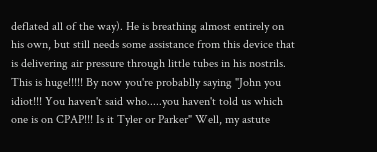deflated all of the way). He is breathing almost entirely on his own, but still needs some assistance from this device that is delivering air pressure through little tubes in his nostrils. This is huge!!!!! By now you're probablly saying "John you idiot!!! You haven't said who.....you haven't told us which one is on CPAP!!! Is it Tyler or Parker" Well, my astute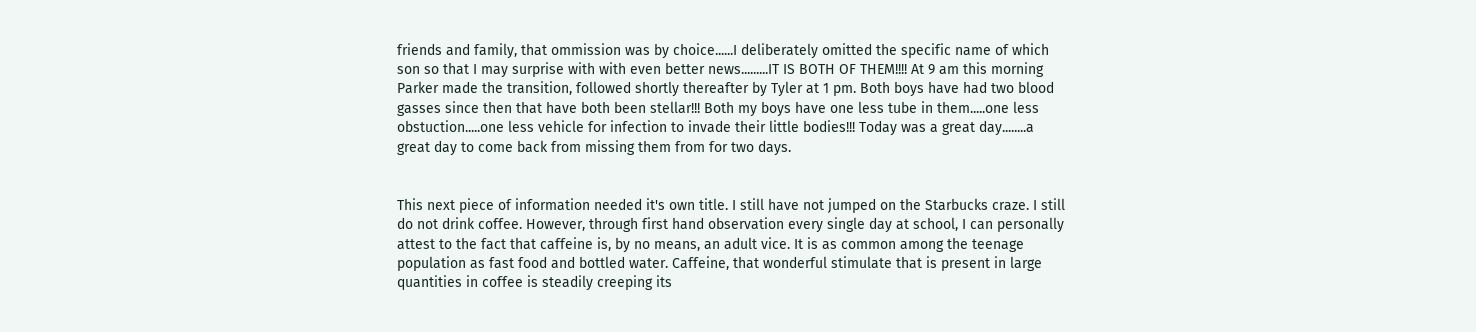friends and family, that ommission was by choice......I deliberately omitted the specific name of which son so that I may surprise with with even better news.........IT IS BOTH OF THEM!!!! At 9 am this morning Parker made the transition, followed shortly thereafter by Tyler at 1 pm. Both boys have had two blood gasses since then that have both been stellar!!! Both my boys have one less tube in them.....one less obstuction.....one less vehicle for infection to invade their little bodies!!! Today was a great day........a great day to come back from missing them from for two days.


This next piece of information needed it's own title. I still have not jumped on the Starbucks craze. I still do not drink coffee. However, through first hand observation every single day at school, I can personally attest to the fact that caffeine is, by no means, an adult vice. It is as common among the teenage population as fast food and bottled water. Caffeine, that wonderful stimulate that is present in large quantities in coffee is steadily creeping its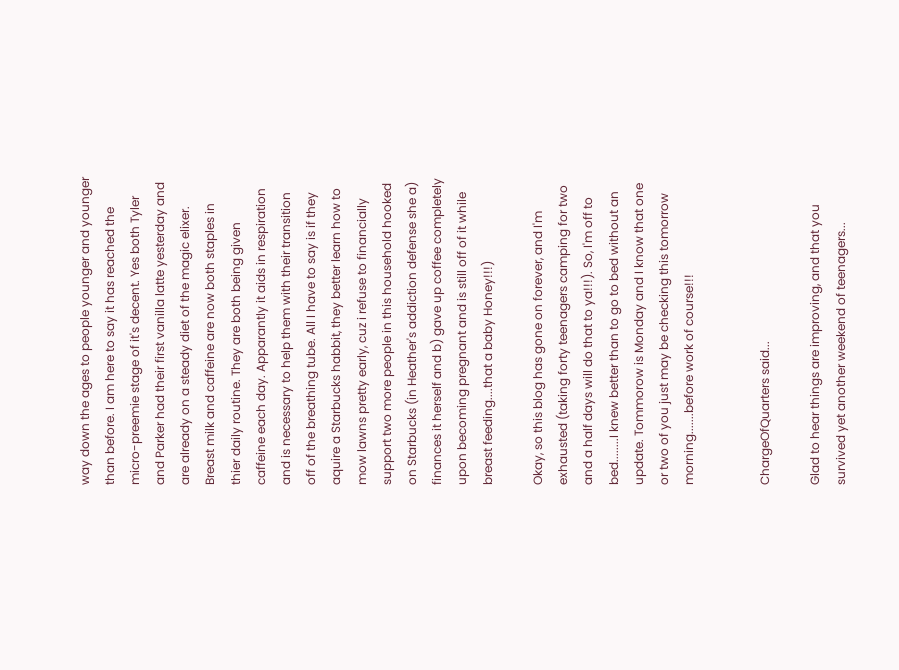way down the ages to people younger and younger than before. I am here to say it has reached the micro-preemie stage of it's decent. Yes both Tyler and Parker had their first vanilla latte yesterday and are already on a steady diet of the magic elixer. Breast milk and caffeine are now both staples in thier daily routine. They are both being given caffeine each day. Apparantly it aids in respiration and is necessary to help them with their transition off of the breathing tube. All I have to say is if they aquire a Starbucks habbit, they better learn how to mow lawns pretty early, cuz i refuse to financially support two more people in this household hooked on Starbucks (in Heather's addiction defense she a) finances it herself and b) gave up coffee completely upon becoming pregnant and is still off of it while breast feeding....that a baby Honey!!!)

Okay, so this blog has gone on forever, and I'm exhausted (taking forty teenagers camping for two and a half days will do that to ya!!!). So, I'm off to bed........I knew better than to go to bed without an update. Tommorow is Monday and I know that one or two of you just may be checking this tomorrow morning.......before work of course!!!


ChargeOfQuarters said...

Glad to hear things are improving, and that you survived yet another weekend of teenagers...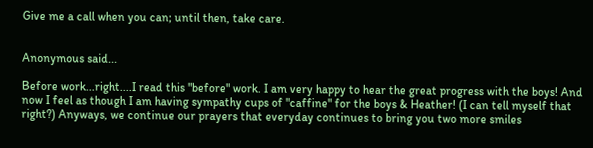Give me a call when you can; until then, take care.


Anonymous said...

Before work...right....I read this "before" work. I am very happy to hear the great progress with the boys! And now I feel as though I am having sympathy cups of "caffine" for the boys & Heather! (I can tell myself that right?) Anyways, we continue our prayers that everyday continues to bring you two more smiles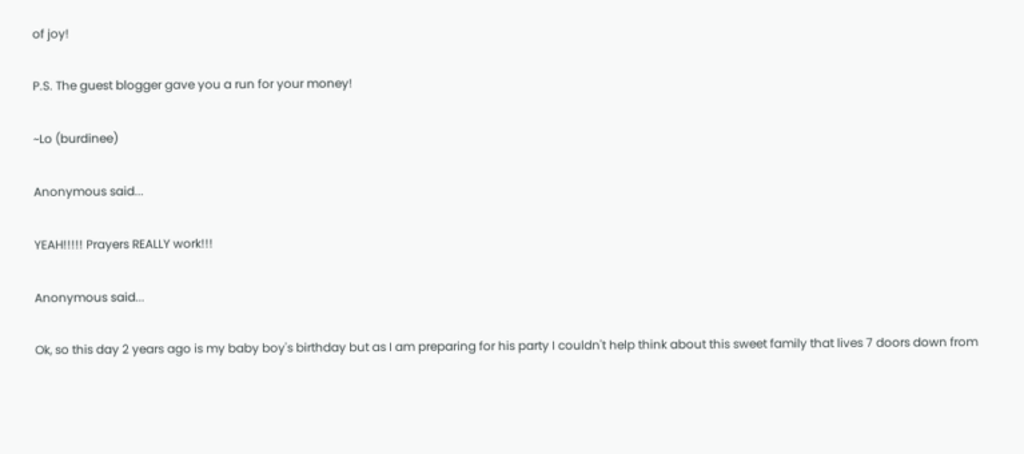of joy!

P.S. The guest blogger gave you a run for your money!

~Lo (burdinee)

Anonymous said...

YEAH!!!!! Prayers REALLY work!!!

Anonymous said...

Ok, so this day 2 years ago is my baby boy's birthday but as I am preparing for his party I couldn't help think about this sweet family that lives 7 doors down from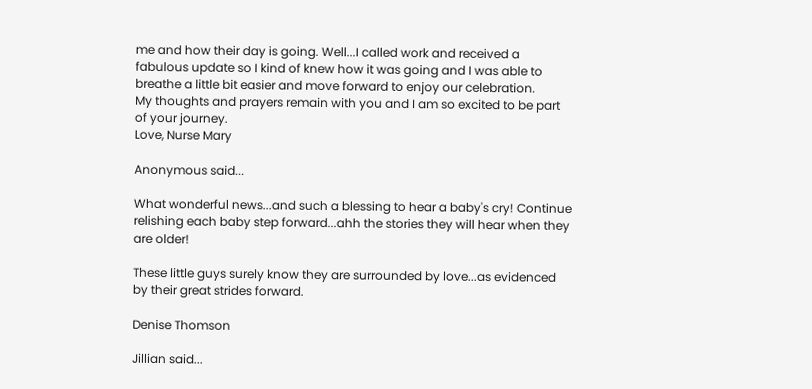me and how their day is going. Well...I called work and received a fabulous update so I kind of knew how it was going and I was able to breathe a little bit easier and move forward to enjoy our celebration.
My thoughts and prayers remain with you and I am so excited to be part of your journey.
Love, Nurse Mary

Anonymous said...

What wonderful news...and such a blessing to hear a baby's cry! Continue relishing each baby step forward...ahh the stories they will hear when they are older!

These little guys surely know they are surrounded by love...as evidenced by their great strides forward.

Denise Thomson

Jillian said...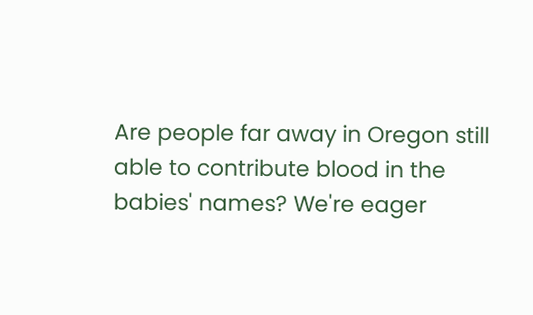Are people far away in Oregon still able to contribute blood in the babies' names? We're eager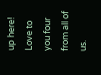up here! Love to you four from all of us.